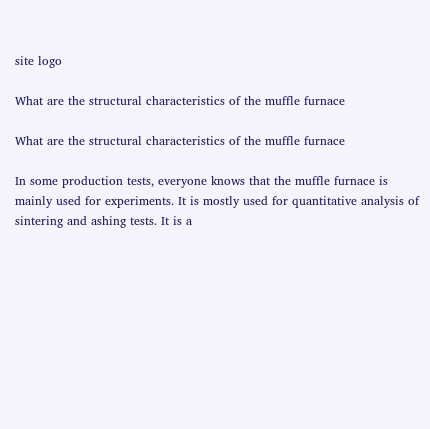site logo

What are the structural characteristics of the muffle furnace

What are the structural characteristics of the muffle furnace

In some production tests, everyone knows that the muffle furnace is mainly used for experiments. It is mostly used for quantitative analysis of sintering and ashing tests. It is a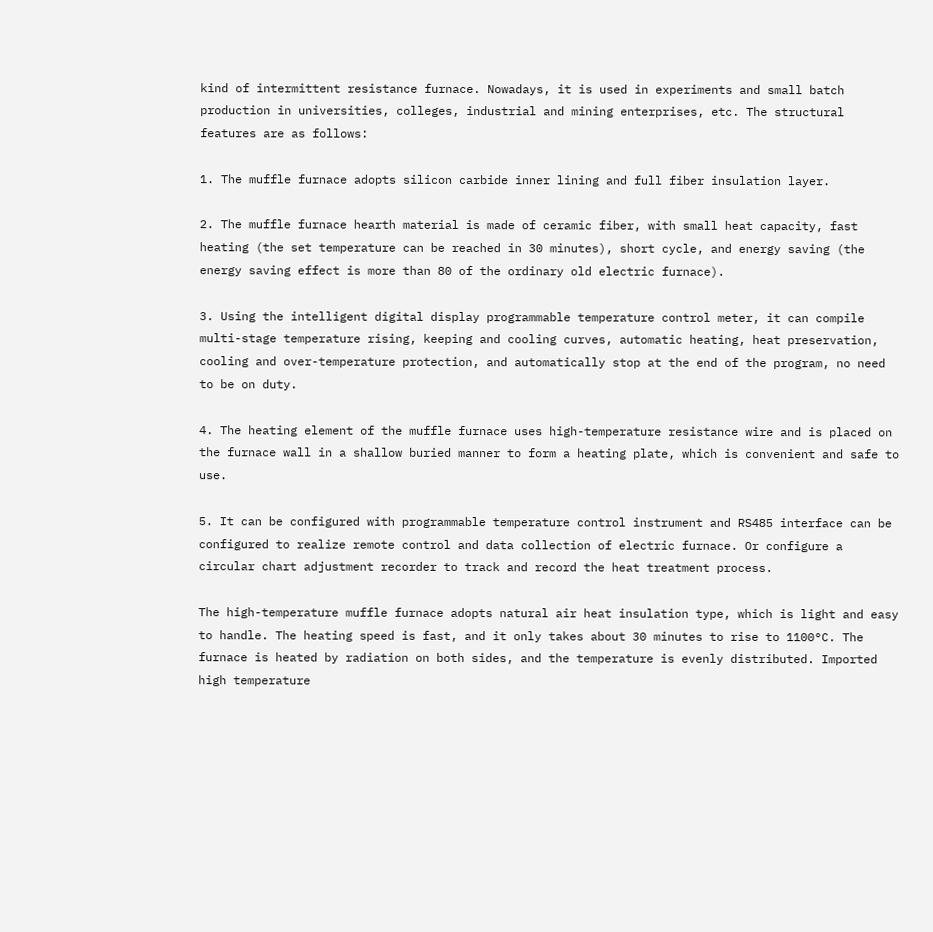kind of intermittent resistance furnace. Nowadays, it is used in experiments and small batch production in universities, colleges, industrial and mining enterprises, etc. The structural features are as follows:

1. The muffle furnace adopts silicon carbide inner lining and full fiber insulation layer.

2. The muffle furnace hearth material is made of ceramic fiber, with small heat capacity, fast heating (the set temperature can be reached in 30 minutes), short cycle, and energy saving (the energy saving effect is more than 80 of the ordinary old electric furnace).

3. Using the intelligent digital display programmable temperature control meter, it can compile multi-stage temperature rising, keeping and cooling curves, automatic heating, heat preservation, cooling and over-temperature protection, and automatically stop at the end of the program, no need to be on duty.

4. The heating element of the muffle furnace uses high-temperature resistance wire and is placed on the furnace wall in a shallow buried manner to form a heating plate, which is convenient and safe to use.

5. It can be configured with programmable temperature control instrument and RS485 interface can be configured to realize remote control and data collection of electric furnace. Or configure a circular chart adjustment recorder to track and record the heat treatment process.

The high-temperature muffle furnace adopts natural air heat insulation type, which is light and easy to handle. The heating speed is fast, and it only takes about 30 minutes to rise to 1100°C. The furnace is heated by radiation on both sides, and the temperature is evenly distributed. Imported high temperature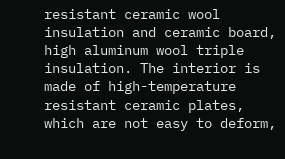resistant ceramic wool insulation and ceramic board, high aluminum wool triple insulation. The interior is made of high-temperature resistant ceramic plates, which are not easy to deform,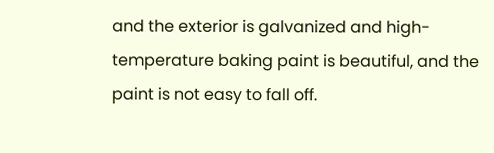and the exterior is galvanized and high-temperature baking paint is beautiful, and the paint is not easy to fall off.